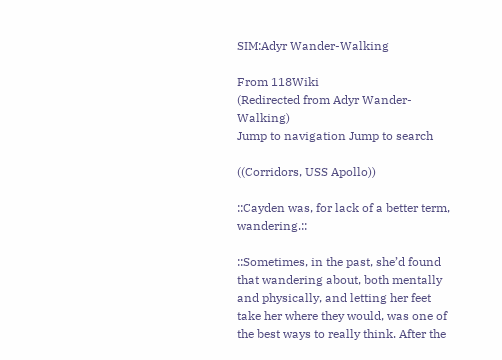SIM:Adyr Wander-Walking

From 118Wiki
(Redirected from Adyr Wander-Walking)
Jump to navigation Jump to search

((Corridors, USS Apollo))

::Cayden was, for lack of a better term, wandering.::

::Sometimes, in the past, she’d found that wandering about, both mentally and physically, and letting her feet take her where they would, was one of the best ways to really think. After the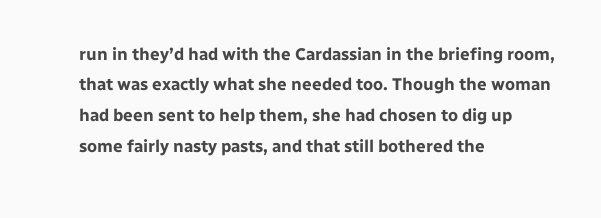run in they’d had with the Cardassian in the briefing room, that was exactly what she needed too. Though the woman had been sent to help them, she had chosen to dig up some fairly nasty pasts, and that still bothered the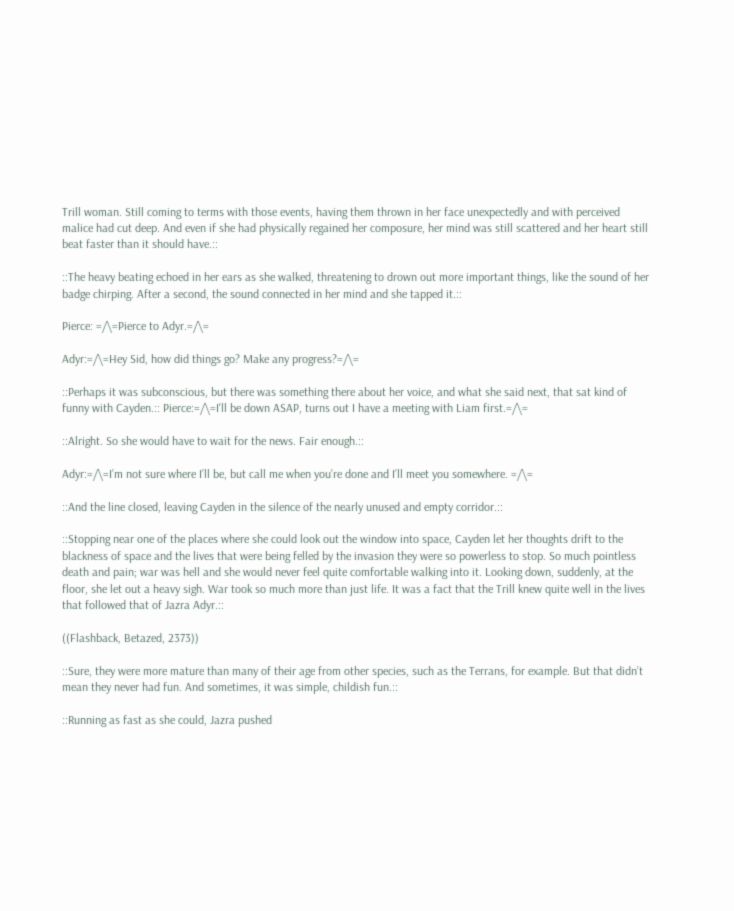Trill woman. Still coming to terms with those events, having them thrown in her face unexpectedly and with perceived malice had cut deep. And even if she had physically regained her composure, her mind was still scattered and her heart still beat faster than it should have.::

::The heavy beating echoed in her ears as she walked, threatening to drown out more important things, like the sound of her badge chirping. After a second, the sound connected in her mind and she tapped it.::

Pierce: =/\=Pierce to Adyr.=/\=

Adyr:=/\=Hey Sid, how did things go? Make any progress?=/\=

::Perhaps it was subconscious, but there was something there about her voice, and what she said next, that sat kind of funny with Cayden.:: Pierce:=/\=I'll be down ASAP, turns out I have a meeting with Liam first.=/\=

::Alright. So she would have to wait for the news. Fair enough.::

Adyr:=/\=I’m not sure where I’ll be, but call me when you’re done and I’ll meet you somewhere. =/\=

::And the line closed, leaving Cayden in the silence of the nearly unused and empty corridor.::

::Stopping near one of the places where she could look out the window into space, Cayden let her thoughts drift to the blackness of space and the lives that were being felled by the invasion they were so powerless to stop. So much pointless death and pain; war was hell and she would never feel quite comfortable walking into it. Looking down, suddenly, at the floor, she let out a heavy sigh. War took so much more than just life. It was a fact that the Trill knew quite well in the lives that followed that of Jazra Adyr.::

((Flashback, Betazed, 2373))

::Sure, they were more mature than many of their age from other species, such as the Terrans, for example. But that didn’t mean they never had fun. And sometimes, it was simple, childish fun.::

::Running as fast as she could, Jazra pushed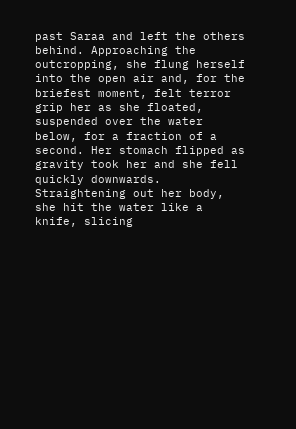past Saraa and left the others behind. Approaching the outcropping, she flung herself into the open air and, for the briefest moment, felt terror grip her as she floated, suspended over the water below, for a fraction of a second. Her stomach flipped as gravity took her and she fell quickly downwards. Straightening out her body, she hit the water like a knife, slicing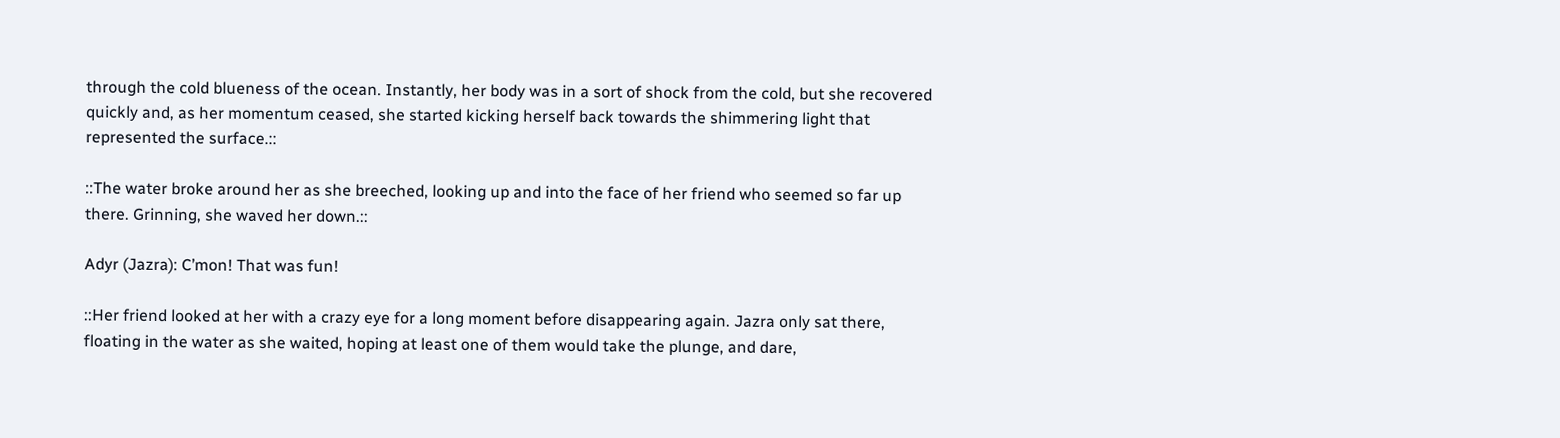through the cold blueness of the ocean. Instantly, her body was in a sort of shock from the cold, but she recovered quickly and, as her momentum ceased, she started kicking herself back towards the shimmering light that represented the surface.::

::The water broke around her as she breeched, looking up and into the face of her friend who seemed so far up there. Grinning, she waved her down.::

Adyr (Jazra): C’mon! That was fun!

::Her friend looked at her with a crazy eye for a long moment before disappearing again. Jazra only sat there, floating in the water as she waited, hoping at least one of them would take the plunge, and dare,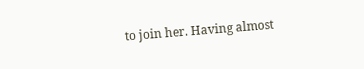to join her. Having almost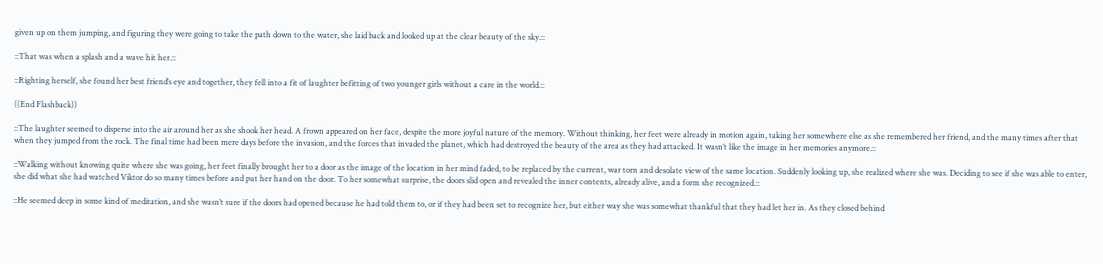given up on them jumping, and figuring they were going to take the path down to the water, she laid back and looked up at the clear beauty of the sky.::

::That was when a splash and a wave hit her.::

::Righting herself, she found her best friend’s eye and together, they fell into a fit of laughter befitting of two younger girls without a care in the world.::

((End Flashback))

::The laughter seemed to disperse into the air around her as she shook her head. A frown appeared on her face, despite the more joyful nature of the memory. Without thinking, her feet were already in motion again, taking her somewhere else as she remembered her friend, and the many times after that when they jumped from the rock. The final time had been mere days before the invasion, and the forces that invaded the planet, which had destroyed the beauty of the area as they had attacked. It wasn’t like the image in her memories anymore.::

::Walking without knowing quite where she was going, her feet finally brought her to a door as the image of the location in her mind faded, to be replaced by the current, war torn and desolate view of the same location. Suddenly looking up, she realized where she was. Deciding to see if she was able to enter, she did what she had watched Viktor do so many times before and put her hand on the door. To her somewhat surprise, the doors slid open and revealed the inner contents, already alive, and a form she recognized.::

::He seemed deep in some kind of meditation, and she wasn’t sure if the doors had opened because he had told them to, or if they had been set to recognize her, but either way she was somewhat thankful that they had let her in. As they closed behind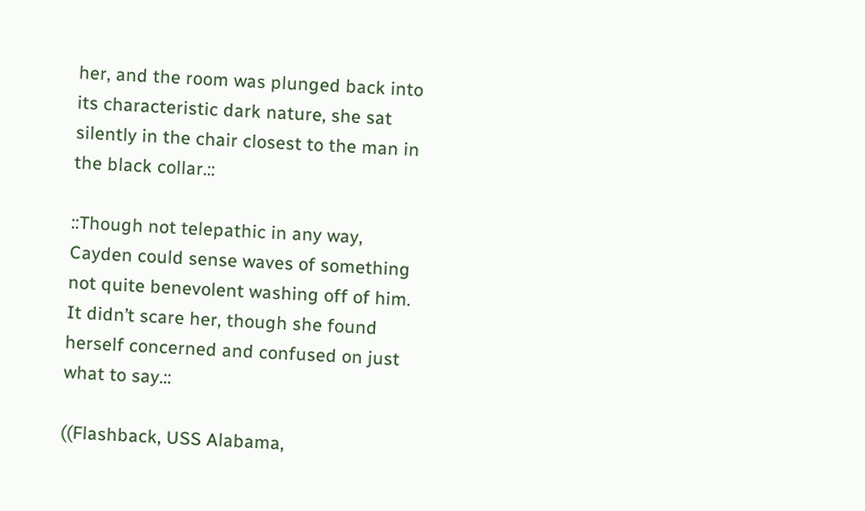her, and the room was plunged back into its characteristic dark nature, she sat silently in the chair closest to the man in the black collar.::

::Though not telepathic in any way, Cayden could sense waves of something not quite benevolent washing off of him. It didn’t scare her, though she found herself concerned and confused on just what to say.::

((Flashback, USS Alabama,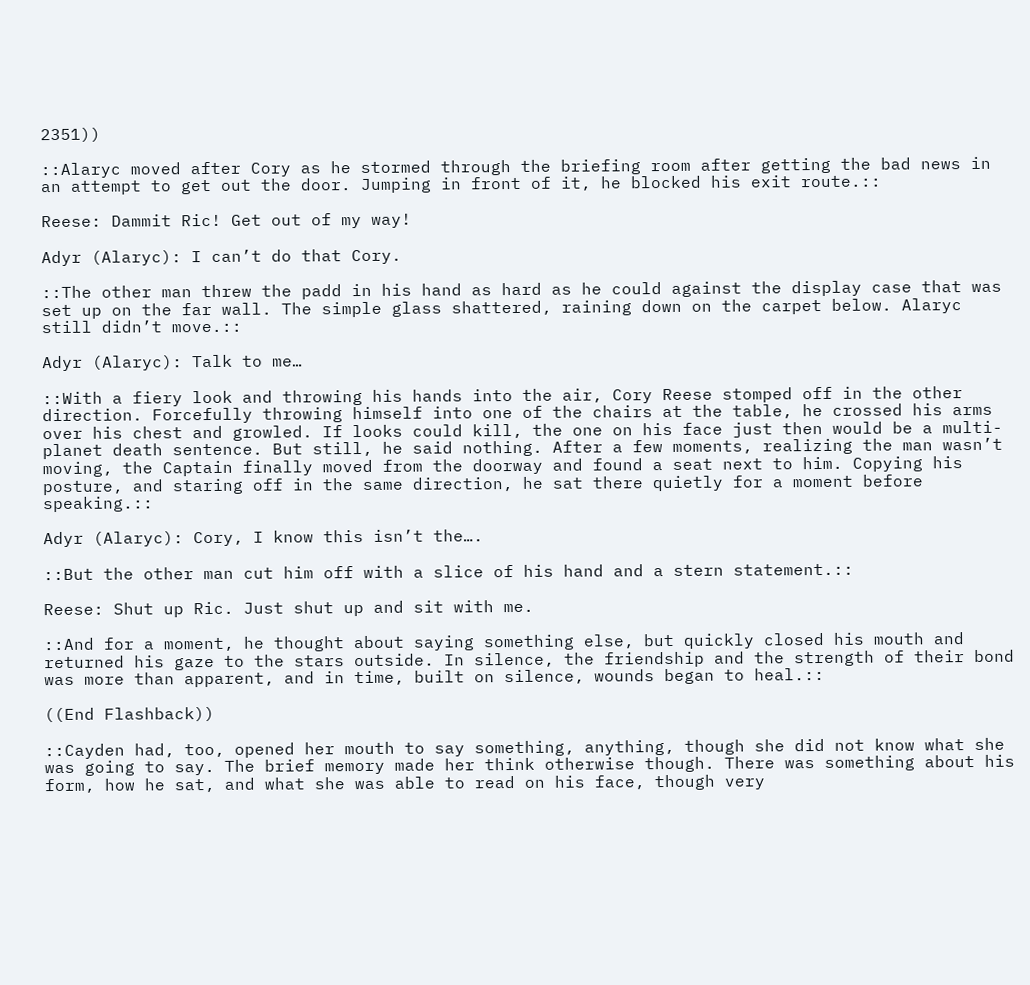2351))

::Alaryc moved after Cory as he stormed through the briefing room after getting the bad news in an attempt to get out the door. Jumping in front of it, he blocked his exit route.::

Reese: Dammit Ric! Get out of my way!

Adyr (Alaryc): I can’t do that Cory.

::The other man threw the padd in his hand as hard as he could against the display case that was set up on the far wall. The simple glass shattered, raining down on the carpet below. Alaryc still didn’t move.::

Adyr (Alaryc): Talk to me…

::With a fiery look and throwing his hands into the air, Cory Reese stomped off in the other direction. Forcefully throwing himself into one of the chairs at the table, he crossed his arms over his chest and growled. If looks could kill, the one on his face just then would be a multi-planet death sentence. But still, he said nothing. After a few moments, realizing the man wasn’t moving, the Captain finally moved from the doorway and found a seat next to him. Copying his posture, and staring off in the same direction, he sat there quietly for a moment before speaking.::

Adyr (Alaryc): Cory, I know this isn’t the….

::But the other man cut him off with a slice of his hand and a stern statement.::

Reese: Shut up Ric. Just shut up and sit with me.

::And for a moment, he thought about saying something else, but quickly closed his mouth and returned his gaze to the stars outside. In silence, the friendship and the strength of their bond was more than apparent, and in time, built on silence, wounds began to heal.::

((End Flashback))

::Cayden had, too, opened her mouth to say something, anything, though she did not know what she was going to say. The brief memory made her think otherwise though. There was something about his form, how he sat, and what she was able to read on his face, though very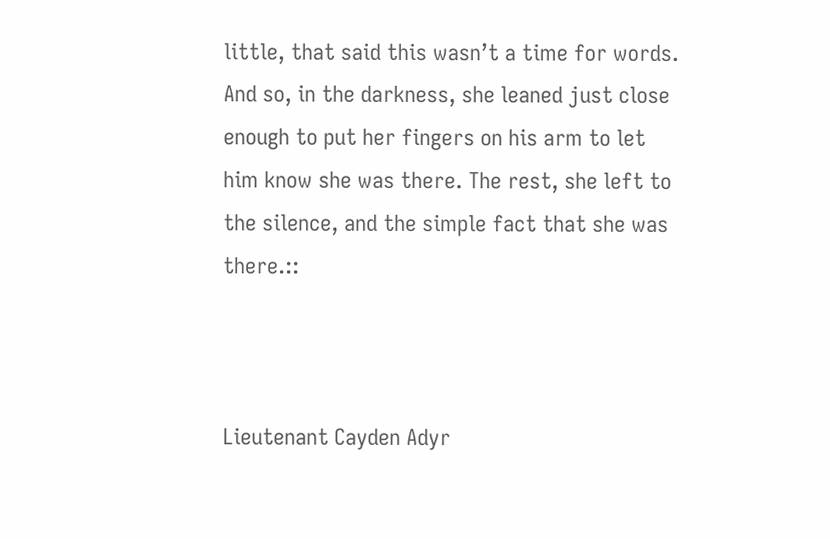little, that said this wasn’t a time for words. And so, in the darkness, she leaned just close enough to put her fingers on his arm to let him know she was there. The rest, she left to the silence, and the simple fact that she was there.::



Lieutenant Cayden Adyr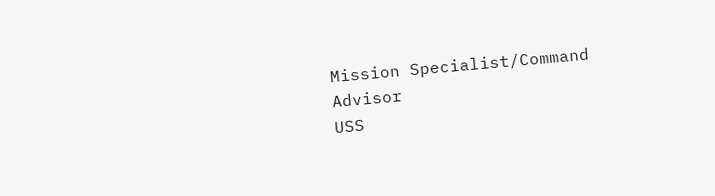Mission Specialist/Command Advisor
USS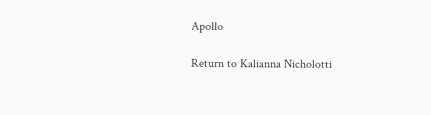Apollo

Return to Kalianna Nicholotti